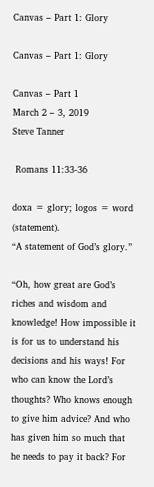Canvas – Part 1: Glory

Canvas – Part 1: Glory

Canvas – Part 1
March 2 – 3, 2019
Steve Tanner

 Romans 11:33-36

doxa = glory; logos = word (statement).
“A statement of God’s glory.”

“Oh, how great are God’s riches and wisdom and knowledge! How impossible it is for us to understand his decisions and his ways! For who can know the Lord’s thoughts? Who knows enough to give him advice? And who has given him so much that he needs to pay it back? For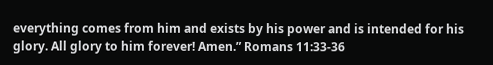everything comes from him and exists by his power and is intended for his glory. All glory to him forever! Amen.” Romans 11:33-36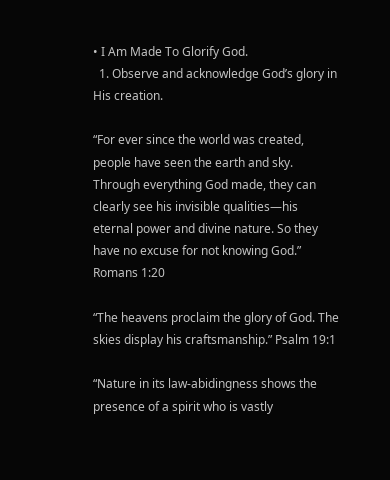• I Am Made To Glorify God.
  1. Observe and acknowledge God’s glory in His creation.

“For ever since the world was created, people have seen the earth and sky. Through everything God made, they can clearly see his invisible qualities—his eternal power and divine nature. So they have no excuse for not knowing God.” Romans 1:20

“The heavens proclaim the glory of God. The skies display his craftsmanship.” Psalm 19:1

“Nature in its law-abidingness shows the presence of a spirit who is vastly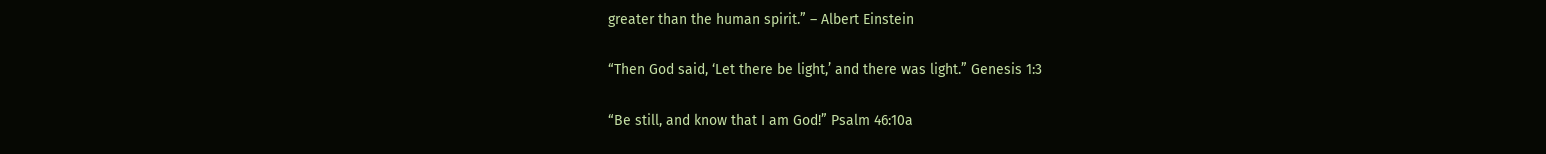greater than the human spirit.” – Albert Einstein

“Then God said, ‘Let there be light,’ and there was light.” Genesis 1:3

“Be still, and know that I am God!” Psalm 46:10a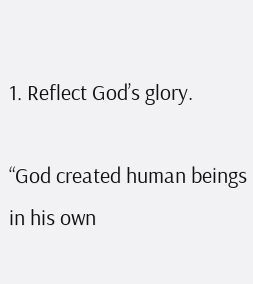1. Reflect God’s glory.

“God created human beings in his own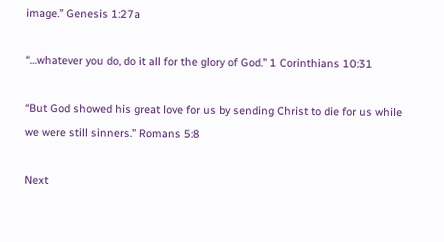image.” Genesis 1:27a

“…whatever you do, do it all for the glory of God.” 1 Corinthians 10:31

“But God showed his great love for us by sending Christ to die for us while we were still sinners.” Romans 5:8

Next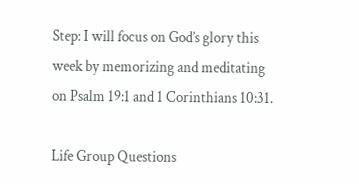Step: I will focus on God’s glory this week by memorizing and meditating on Psalm 19:1 and 1 Corinthians 10:31.

Life Group Questions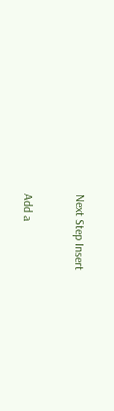Next Step Insert


Add a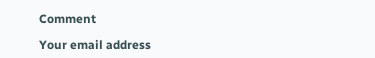Comment

Your email address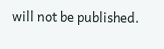will not be published.